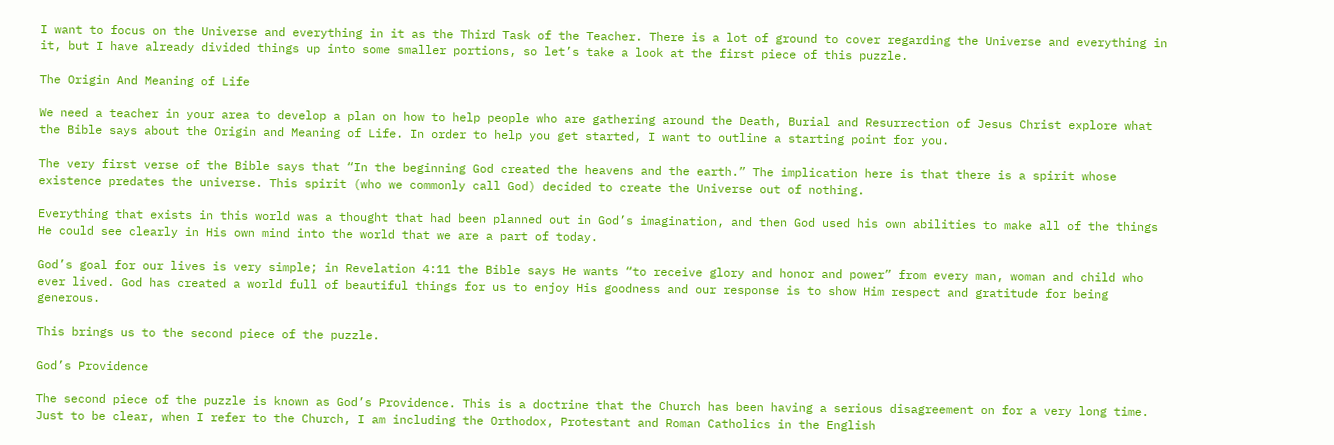I want to focus on the Universe and everything in it as the Third Task of the Teacher. There is a lot of ground to cover regarding the Universe and everything in it, but I have already divided things up into some smaller portions, so let’s take a look at the first piece of this puzzle.

The Origin And Meaning of Life

We need a teacher in your area to develop a plan on how to help people who are gathering around the Death, Burial and Resurrection of Jesus Christ explore what the Bible says about the Origin and Meaning of Life. In order to help you get started, I want to outline a starting point for you.

The very first verse of the Bible says that “In the beginning God created the heavens and the earth.” The implication here is that there is a spirit whose existence predates the universe. This spirit (who we commonly call God) decided to create the Universe out of nothing.

Everything that exists in this world was a thought that had been planned out in God’s imagination, and then God used his own abilities to make all of the things He could see clearly in His own mind into the world that we are a part of today.

God’s goal for our lives is very simple; in Revelation 4:11 the Bible says He wants “to receive glory and honor and power” from every man, woman and child who ever lived. God has created a world full of beautiful things for us to enjoy His goodness and our response is to show Him respect and gratitude for being generous.

This brings us to the second piece of the puzzle.

God’s Providence

The second piece of the puzzle is known as God’s Providence. This is a doctrine that the Church has been having a serious disagreement on for a very long time. Just to be clear, when I refer to the Church, I am including the Orthodox, Protestant and Roman Catholics in the English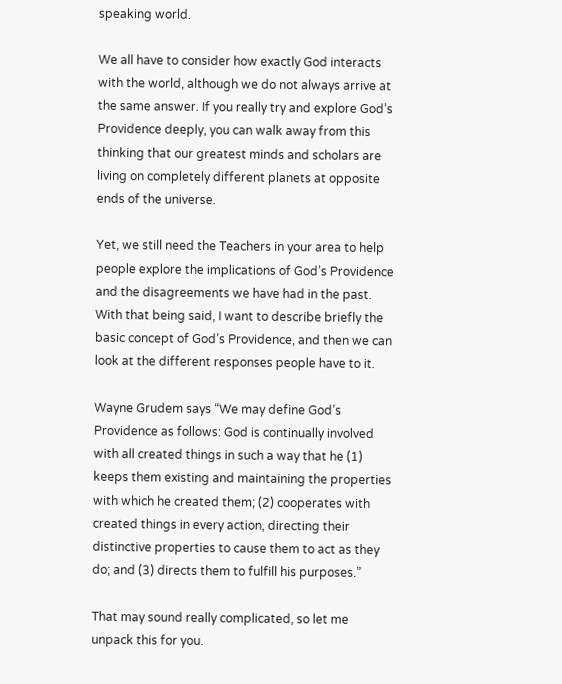speaking world.

We all have to consider how exactly God interacts with the world, although we do not always arrive at the same answer. If you really try and explore God’s Providence deeply, you can walk away from this thinking that our greatest minds and scholars are living on completely different planets at opposite ends of the universe.

Yet, we still need the Teachers in your area to help people explore the implications of God’s Providence and the disagreements we have had in the past. With that being said, I want to describe briefly the basic concept of God’s Providence, and then we can look at the different responses people have to it.

Wayne Grudem says “We may define God’s Providence as follows: God is continually involved with all created things in such a way that he (1) keeps them existing and maintaining the properties with which he created them; (2) cooperates with created things in every action, directing their distinctive properties to cause them to act as they do; and (3) directs them to fulfill his purposes.”

That may sound really complicated, so let me unpack this for you.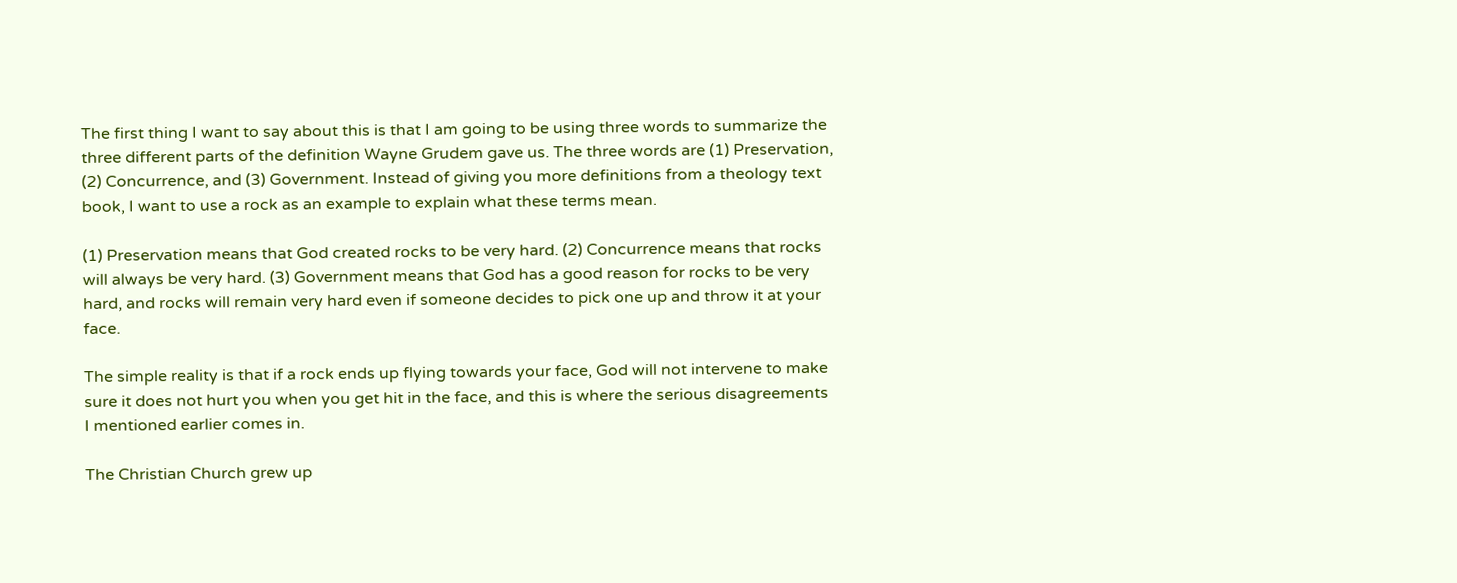The first thing I want to say about this is that I am going to be using three words to summarize the three different parts of the definition Wayne Grudem gave us. The three words are (1) Preservation, (2) Concurrence, and (3) Government. Instead of giving you more definitions from a theology text book, I want to use a rock as an example to explain what these terms mean.

(1) Preservation means that God created rocks to be very hard. (2) Concurrence means that rocks will always be very hard. (3) Government means that God has a good reason for rocks to be very hard, and rocks will remain very hard even if someone decides to pick one up and throw it at your face.

The simple reality is that if a rock ends up flying towards your face, God will not intervene to make sure it does not hurt you when you get hit in the face, and this is where the serious disagreements I mentioned earlier comes in.

The Christian Church grew up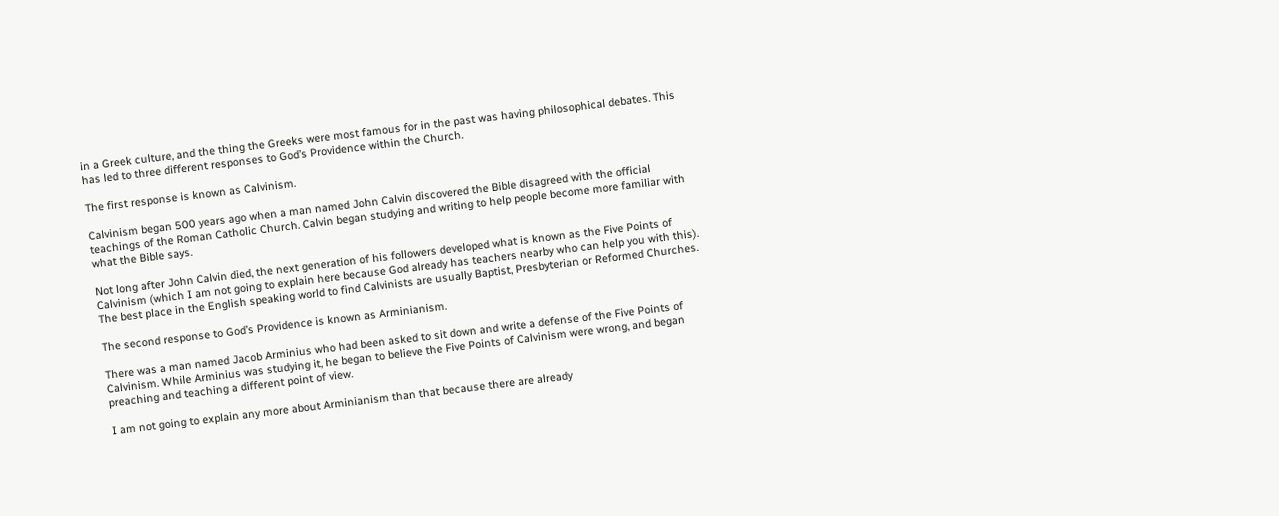in a Greek culture, and the thing the Greeks were most famous for in the past was having philosophical debates. This has led to three different responses to God’s Providence within the Church.

The first response is known as Calvinism.

Calvinism began 500 years ago when a man named John Calvin discovered the Bible disagreed with the official teachings of the Roman Catholic Church. Calvin began studying and writing to help people become more familiar with what the Bible says.

Not long after John Calvin died, the next generation of his followers developed what is known as the Five Points of Calvinism (which I am not going to explain here because God already has teachers nearby who can help you with this). The best place in the English speaking world to find Calvinists are usually Baptist, Presbyterian or Reformed Churches.

The second response to God’s Providence is known as Arminianism.

There was a man named Jacob Arminius who had been asked to sit down and write a defense of the Five Points of Calvinism. While Arminius was studying it, he began to believe the Five Points of Calvinism were wrong, and began preaching and teaching a different point of view.

I am not going to explain any more about Arminianism than that because there are already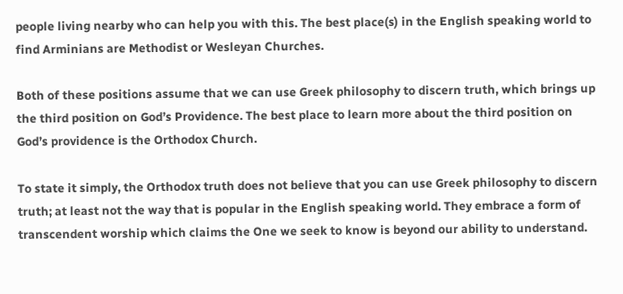people living nearby who can help you with this. The best place(s) in the English speaking world to find Arminians are Methodist or Wesleyan Churches.

Both of these positions assume that we can use Greek philosophy to discern truth, which brings up the third position on God’s Providence. The best place to learn more about the third position on God’s providence is the Orthodox Church.

To state it simply, the Orthodox truth does not believe that you can use Greek philosophy to discern truth; at least not the way that is popular in the English speaking world. They embrace a form of transcendent worship which claims the One we seek to know is beyond our ability to understand.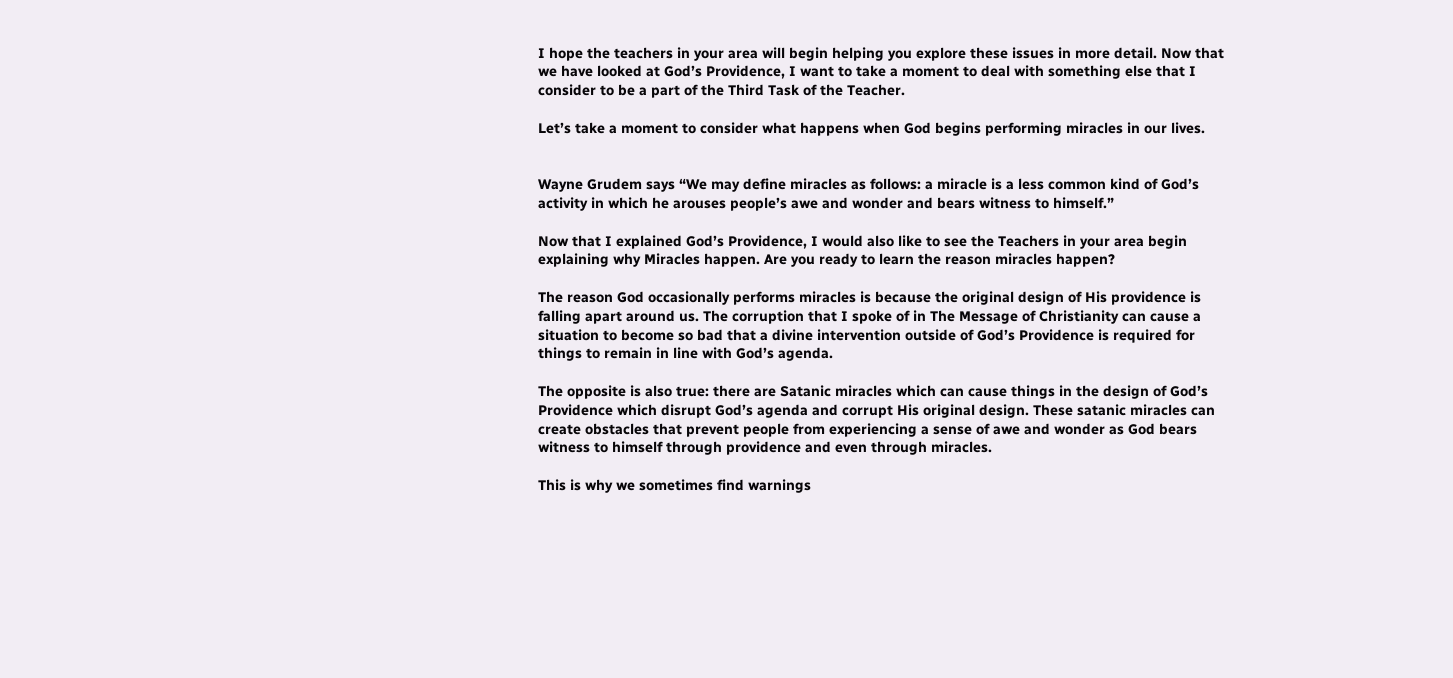I hope the teachers in your area will begin helping you explore these issues in more detail. Now that we have looked at God’s Providence, I want to take a moment to deal with something else that I consider to be a part of the Third Task of the Teacher.

Let’s take a moment to consider what happens when God begins performing miracles in our lives.


Wayne Grudem says “We may define miracles as follows: a miracle is a less common kind of God’s activity in which he arouses people’s awe and wonder and bears witness to himself.”

Now that I explained God’s Providence, I would also like to see the Teachers in your area begin explaining why Miracles happen. Are you ready to learn the reason miracles happen?

The reason God occasionally performs miracles is because the original design of His providence is falling apart around us. The corruption that I spoke of in The Message of Christianity can cause a situation to become so bad that a divine intervention outside of God’s Providence is required for things to remain in line with God’s agenda.

The opposite is also true: there are Satanic miracles which can cause things in the design of God’s Providence which disrupt God’s agenda and corrupt His original design. These satanic miracles can create obstacles that prevent people from experiencing a sense of awe and wonder as God bears witness to himself through providence and even through miracles.

This is why we sometimes find warnings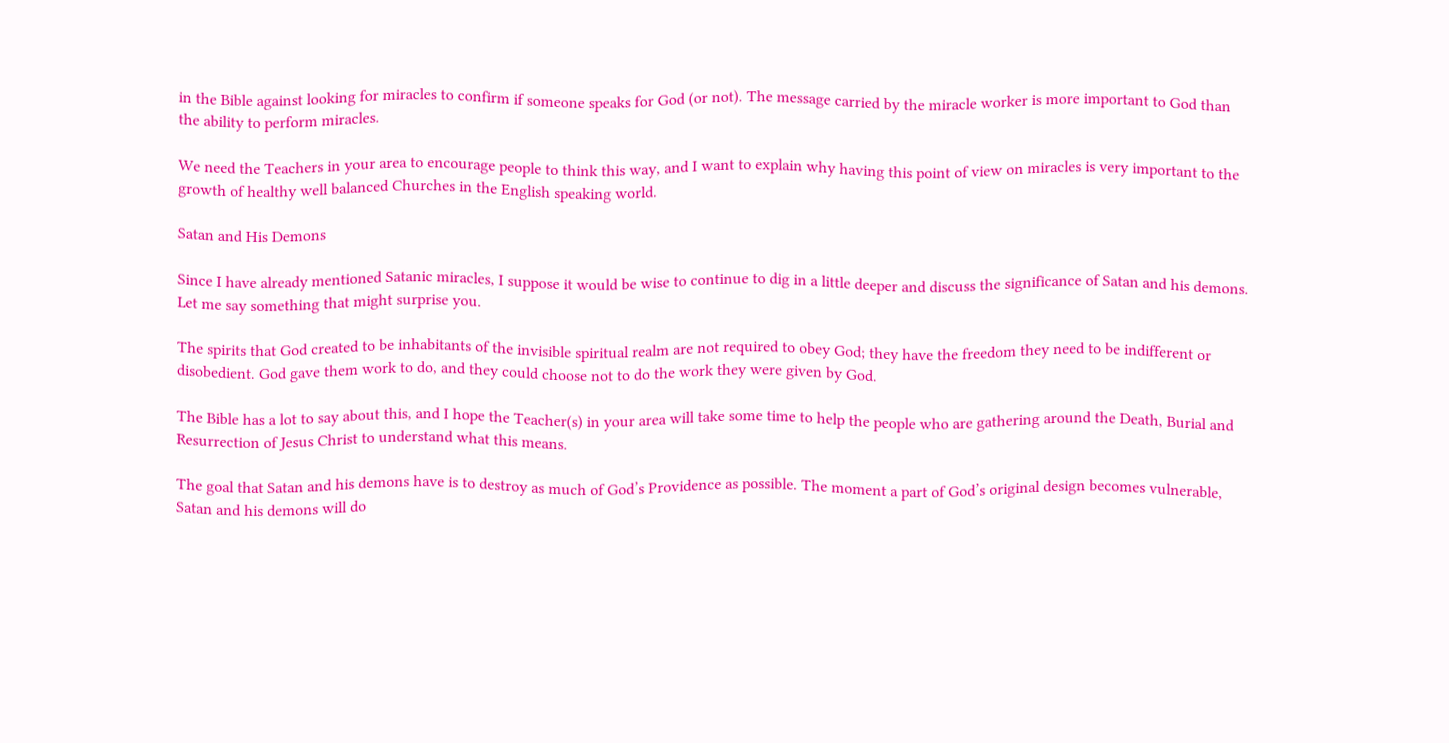in the Bible against looking for miracles to confirm if someone speaks for God (or not). The message carried by the miracle worker is more important to God than the ability to perform miracles.

We need the Teachers in your area to encourage people to think this way, and I want to explain why having this point of view on miracles is very important to the growth of healthy well balanced Churches in the English speaking world.

Satan and His Demons

Since I have already mentioned Satanic miracles, I suppose it would be wise to continue to dig in a little deeper and discuss the significance of Satan and his demons. Let me say something that might surprise you.

The spirits that God created to be inhabitants of the invisible spiritual realm are not required to obey God; they have the freedom they need to be indifferent or disobedient. God gave them work to do, and they could choose not to do the work they were given by God.

The Bible has a lot to say about this, and I hope the Teacher(s) in your area will take some time to help the people who are gathering around the Death, Burial and Resurrection of Jesus Christ to understand what this means.

The goal that Satan and his demons have is to destroy as much of God’s Providence as possible. The moment a part of God’s original design becomes vulnerable, Satan and his demons will do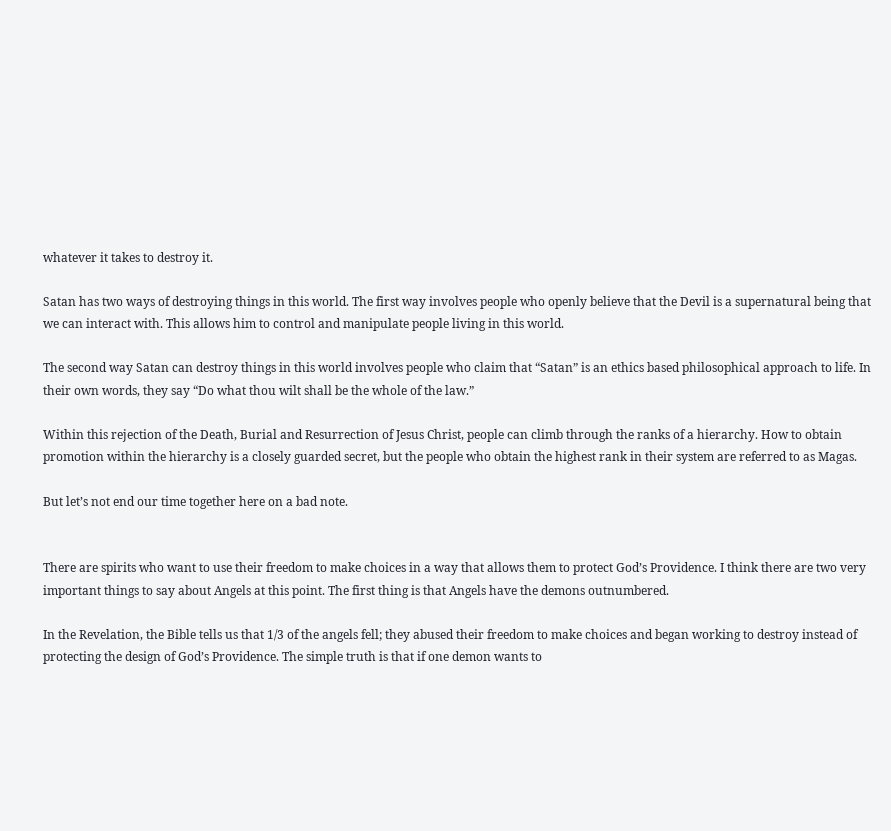whatever it takes to destroy it.

Satan has two ways of destroying things in this world. The first way involves people who openly believe that the Devil is a supernatural being that we can interact with. This allows him to control and manipulate people living in this world.

The second way Satan can destroy things in this world involves people who claim that “Satan” is an ethics based philosophical approach to life. In their own words, they say “Do what thou wilt shall be the whole of the law.”

Within this rejection of the Death, Burial and Resurrection of Jesus Christ, people can climb through the ranks of a hierarchy. How to obtain promotion within the hierarchy is a closely guarded secret, but the people who obtain the highest rank in their system are referred to as Magas.

But let’s not end our time together here on a bad note.


There are spirits who want to use their freedom to make choices in a way that allows them to protect God’s Providence. I think there are two very important things to say about Angels at this point. The first thing is that Angels have the demons outnumbered.

In the Revelation, the Bible tells us that 1/3 of the angels fell; they abused their freedom to make choices and began working to destroy instead of protecting the design of God’s Providence. The simple truth is that if one demon wants to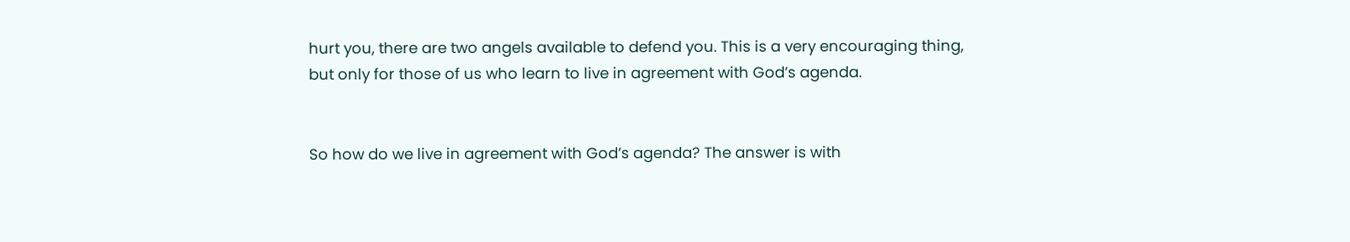hurt you, there are two angels available to defend you. This is a very encouraging thing, but only for those of us who learn to live in agreement with God’s agenda.


So how do we live in agreement with God’s agenda? The answer is with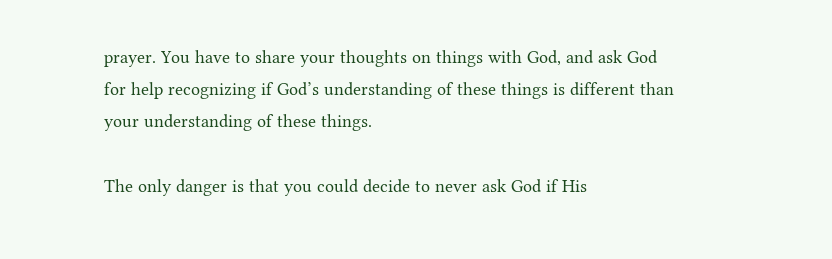prayer. You have to share your thoughts on things with God, and ask God for help recognizing if God’s understanding of these things is different than your understanding of these things.

The only danger is that you could decide to never ask God if His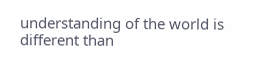understanding of the world is different than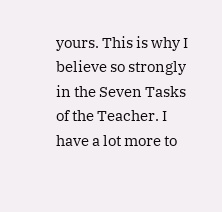yours. This is why I believe so strongly in the Seven Tasks of the Teacher. I have a lot more to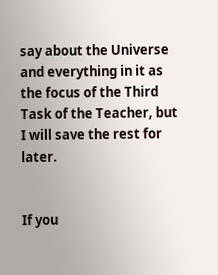say about the Universe and everything in it as the focus of the Third Task of the Teacher, but I will save the rest for later.


If you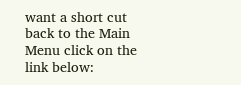want a short cut back to the Main Menu click on the link below: